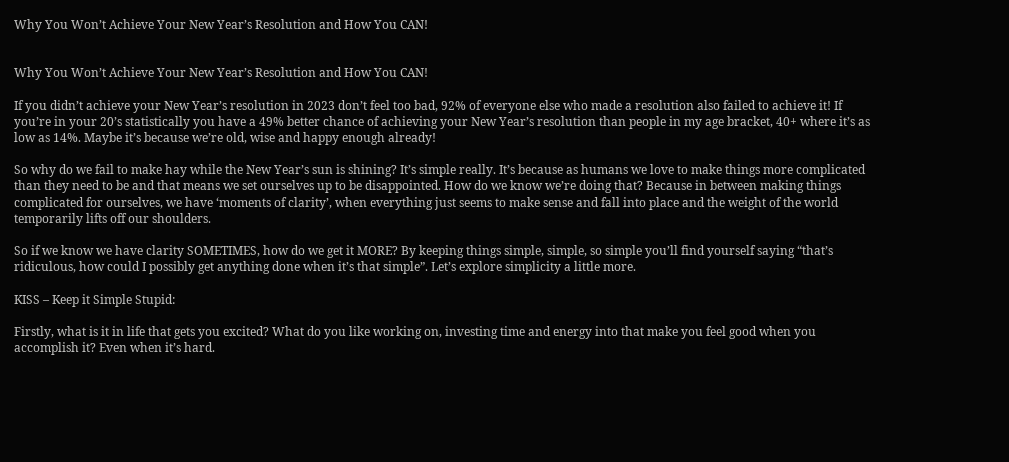Why You Won’t Achieve Your New Year’s Resolution and How You CAN!


Why You Won’t Achieve Your New Year’s Resolution and How You CAN!

If you didn’t achieve your New Year’s resolution in 2023 don’t feel too bad, 92% of everyone else who made a resolution also failed to achieve it! If you’re in your 20’s statistically you have a 49% better chance of achieving your New Year’s resolution than people in my age bracket, 40+ where it’s as low as 14%. Maybe it’s because we’re old, wise and happy enough already!

So why do we fail to make hay while the New Year’s sun is shining? It’s simple really. It’s because as humans we love to make things more complicated than they need to be and that means we set ourselves up to be disappointed. How do we know we’re doing that? Because in between making things complicated for ourselves, we have ‘moments of clarity’, when everything just seems to make sense and fall into place and the weight of the world temporarily lifts off our shoulders.

So if we know we have clarity SOMETIMES, how do we get it MORE? By keeping things simple, simple, so simple you’ll find yourself saying “that’s ridiculous, how could I possibly get anything done when it’s that simple”. Let’s explore simplicity a little more.

KISS – Keep it Simple Stupid:

Firstly, what is it in life that gets you excited? What do you like working on, investing time and energy into that make you feel good when you accomplish it? Even when it’s hard.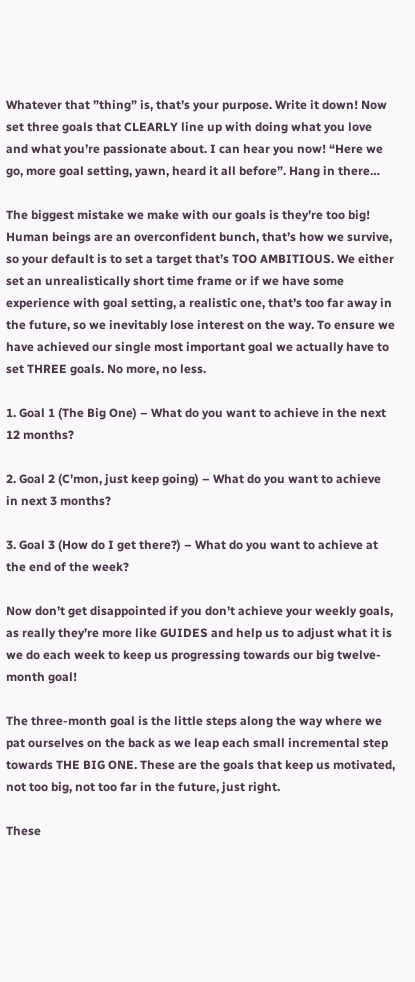Whatever that ”thing” is, that’s your purpose. Write it down! Now set three goals that CLEARLY line up with doing what you love and what you’re passionate about. I can hear you now! “Here we go, more goal setting, yawn, heard it all before”. Hang in there…

The biggest mistake we make with our goals is they’re too big! Human beings are an overconfident bunch, that’s how we survive, so your default is to set a target that’s TOO AMBITIOUS. We either set an unrealistically short time frame or if we have some experience with goal setting, a realistic one, that’s too far away in the future, so we inevitably lose interest on the way. To ensure we have achieved our single most important goal we actually have to set THREE goals. No more, no less.

1. Goal 1 (The Big One) – What do you want to achieve in the next 12 months?

2. Goal 2 (C’mon, just keep going) – What do you want to achieve in next 3 months?

3. Goal 3 (How do I get there?) – What do you want to achieve at the end of the week?

Now don’t get disappointed if you don’t achieve your weekly goals, as really they’re more like GUIDES and help us to adjust what it is we do each week to keep us progressing towards our big twelve-month goal!

The three-month goal is the little steps along the way where we pat ourselves on the back as we leap each small incremental step towards THE BIG ONE. These are the goals that keep us motivated, not too big, not too far in the future, just right.

These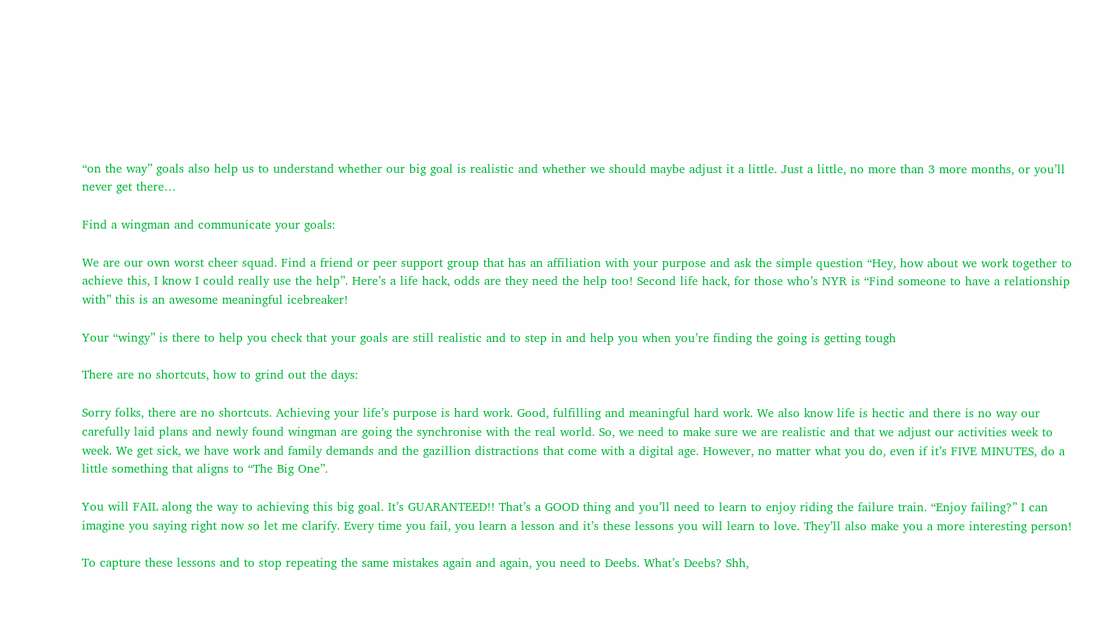“on the way” goals also help us to understand whether our big goal is realistic and whether we should maybe adjust it a little. Just a little, no more than 3 more months, or you’ll never get there…

Find a wingman and communicate your goals:

We are our own worst cheer squad. Find a friend or peer support group that has an affiliation with your purpose and ask the simple question “Hey, how about we work together to achieve this, I know I could really use the help”. Here’s a life hack, odds are they need the help too! Second life hack, for those who’s NYR is “Find someone to have a relationship with” this is an awesome meaningful icebreaker!

Your “wingy” is there to help you check that your goals are still realistic and to step in and help you when you’re finding the going is getting tough

There are no shortcuts, how to grind out the days:

Sorry folks, there are no shortcuts. Achieving your life’s purpose is hard work. Good, fulfilling and meaningful hard work. We also know life is hectic and there is no way our carefully laid plans and newly found wingman are going the synchronise with the real world. So, we need to make sure we are realistic and that we adjust our activities week to week. We get sick, we have work and family demands and the gazillion distractions that come with a digital age. However, no matter what you do, even if it’s FIVE MINUTES, do a little something that aligns to “The Big One”.

You will FAIL along the way to achieving this big goal. It’s GUARANTEED!! That’s a GOOD thing and you’ll need to learn to enjoy riding the failure train. “Enjoy failing?” I can imagine you saying right now so let me clarify. Every time you fail, you learn a lesson and it’s these lessons you will learn to love. They’ll also make you a more interesting person!

To capture these lessons and to stop repeating the same mistakes again and again, you need to Deebs. What’s Deebs? Shh,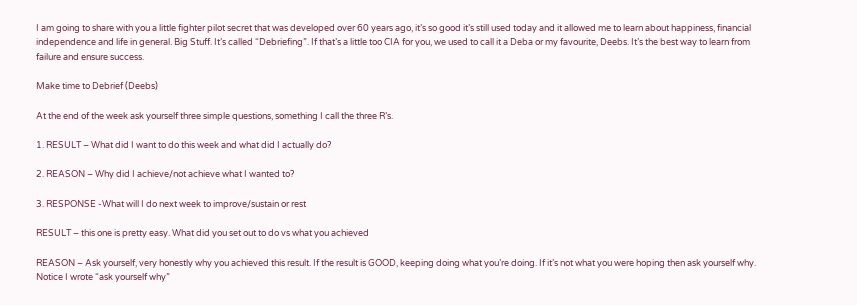I am going to share with you a little fighter pilot secret that was developed over 60 years ago, it’s so good it’s still used today and it allowed me to learn about happiness, financial independence and life in general. Big Stuff. It’s called “Debriefing”. If that’s a little too CIA for you, we used to call it a Deba or my favourite, Deebs. It’s the best way to learn from failure and ensure success.

Make time to Debrief (Deebs)

At the end of the week ask yourself three simple questions, something I call the three R’s.

1. RESULT – What did I want to do this week and what did I actually do?

2. REASON – Why did I achieve/not achieve what I wanted to?

3. RESPONSE -What will I do next week to improve/sustain or rest

RESULT – this one is pretty easy. What did you set out to do vs what you achieved

REASON – Ask yourself, very honestly why you achieved this result. If the result is GOOD, keeping doing what you’re doing. If it’s not what you were hoping then ask yourself why. Notice I wrote “ask yourself why”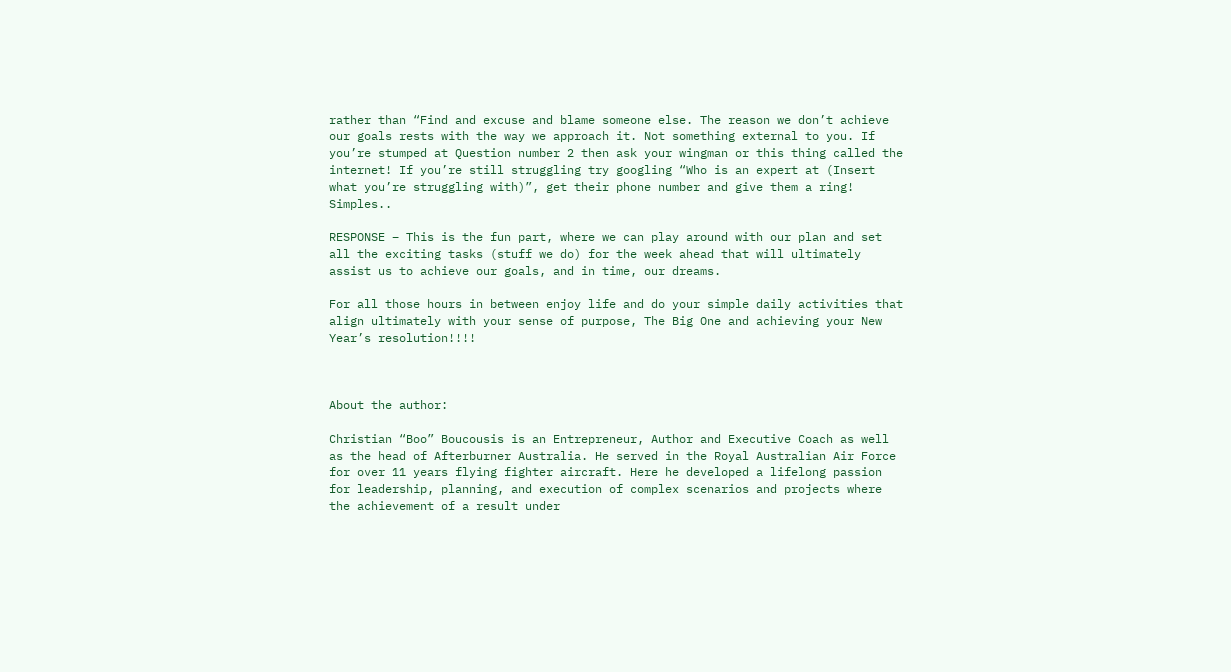rather than “Find and excuse and blame someone else. The reason we don’t achieve our goals rests with the way we approach it. Not something external to you. If you’re stumped at Question number 2 then ask your wingman or this thing called the internet! If you’re still struggling try googling “Who is an expert at (Insert what you’re struggling with)”, get their phone number and give them a ring! Simples..

RESPONSE – This is the fun part, where we can play around with our plan and set all the exciting tasks (stuff we do) for the week ahead that will ultimately assist us to achieve our goals, and in time, our dreams.

For all those hours in between enjoy life and do your simple daily activities that align ultimately with your sense of purpose, The Big One and achieving your New Year’s resolution!!!!



About the author:

Christian “Boo” Boucousis is an Entrepreneur, Author and Executive Coach as well as the head of Afterburner Australia. He served in the Royal Australian Air Force for over 11 years flying fighter aircraft. Here he developed a lifelong passion for leadership, planning, and execution of complex scenarios and projects where the achievement of a result under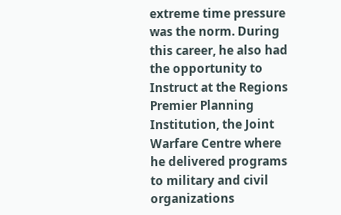extreme time pressure was the norm. During this career, he also had the opportunity to Instruct at the Regions Premier Planning Institution, the Joint Warfare Centre where he delivered programs to military and civil organizations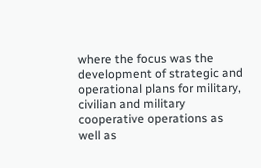where the focus was the development of strategic and operational plans for military, civilian and military cooperative operations as well as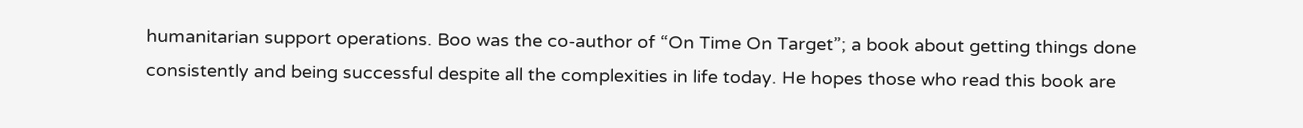humanitarian support operations. Boo was the co-author of “On Time On Target”; a book about getting things done consistently and being successful despite all the complexities in life today. He hopes those who read this book are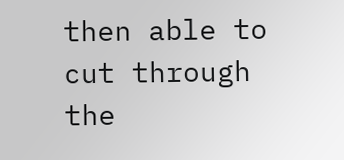then able to cut through the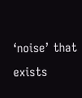‘noise’ that exists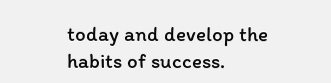today and develop the habits of success.